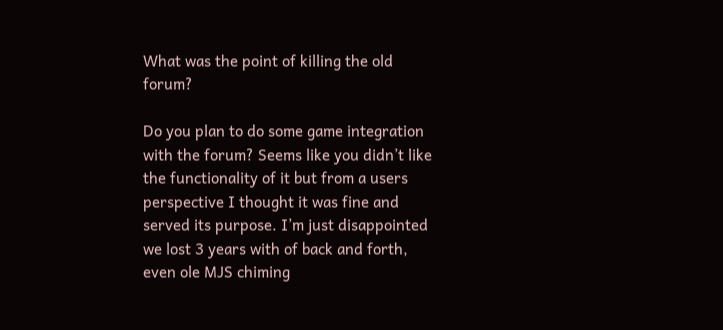What was the point of killing the old forum?

Do you plan to do some game integration with the forum? Seems like you didn’t like the functionality of it but from a users perspective I thought it was fine and served its purpose. I’m just disappointed we lost 3 years with of back and forth, even ole MJS chiming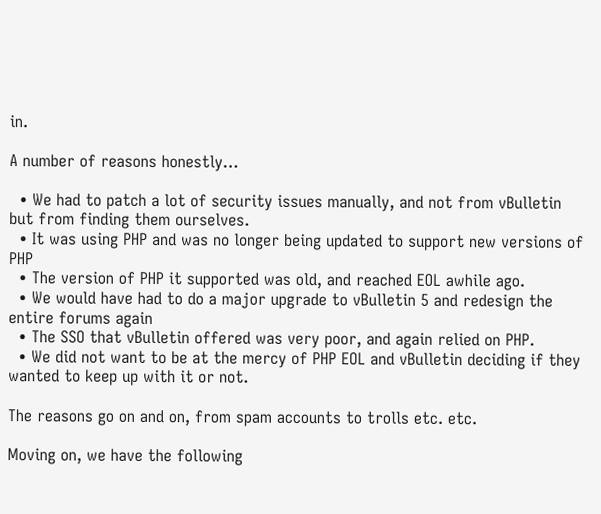in.

A number of reasons honestly…

  • We had to patch a lot of security issues manually, and not from vBulletin but from finding them ourselves.
  • It was using PHP and was no longer being updated to support new versions of PHP
  • The version of PHP it supported was old, and reached EOL awhile ago.
  • We would have had to do a major upgrade to vBulletin 5 and redesign the entire forums again
  • The SSO that vBulletin offered was very poor, and again relied on PHP.
  • We did not want to be at the mercy of PHP EOL and vBulletin deciding if they wanted to keep up with it or not.

The reasons go on and on, from spam accounts to trolls etc. etc.

Moving on, we have the following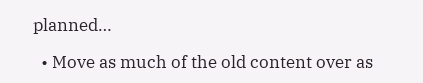planned…

  • Move as much of the old content over as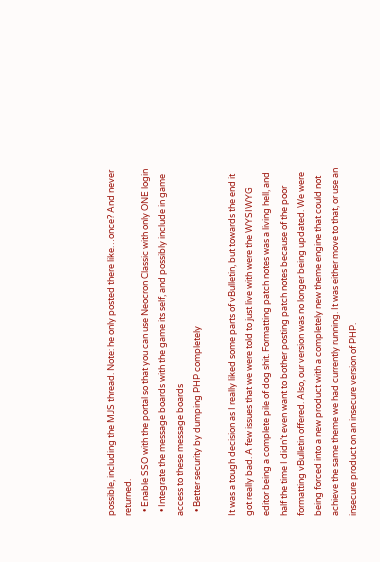possible, including the MJS thread. Note: he only posted there like…once? And never returned.
  • Enable SSO with the portal so that you can use Neocron Classic with only ONE login
  • Integrate the message boards with the game its self, and possibly include in game access to these message boards
  • Better security by dumping PHP completely

It was a tough decision as I really liked some parts of vBulletin, but towards the end it got really bad. A few issues that we were told to just live with were the WYSIWYG editor being a complete pile of dog shit. Formatting patch notes was a living hell, and half the time I didn’t even want to bother posting patch notes because of the poor formatting vBulletin offered. Also, our version was no longer being updated. We were being forced into a new product with a completely new theme engine that could not achieve the same theme we had currently running. It was either move to that, or use an insecure product on an insecure version of PHP.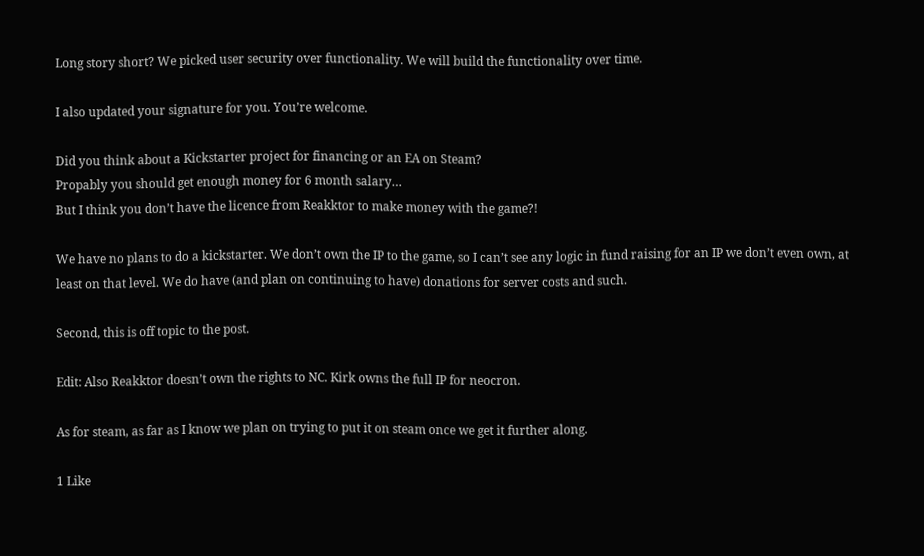Long story short? We picked user security over functionality. We will build the functionality over time.

I also updated your signature for you. You’re welcome.

Did you think about a Kickstarter project for financing or an EA on Steam?
Propably you should get enough money for 6 month salary…
But I think you don’t have the licence from Reakktor to make money with the game?!

We have no plans to do a kickstarter. We don’t own the IP to the game, so I can’t see any logic in fund raising for an IP we don’t even own, at least on that level. We do have (and plan on continuing to have) donations for server costs and such.

Second, this is off topic to the post.

Edit: Also Reakktor doesn’t own the rights to NC. Kirk owns the full IP for neocron.

As for steam, as far as I know we plan on trying to put it on steam once we get it further along.

1 Like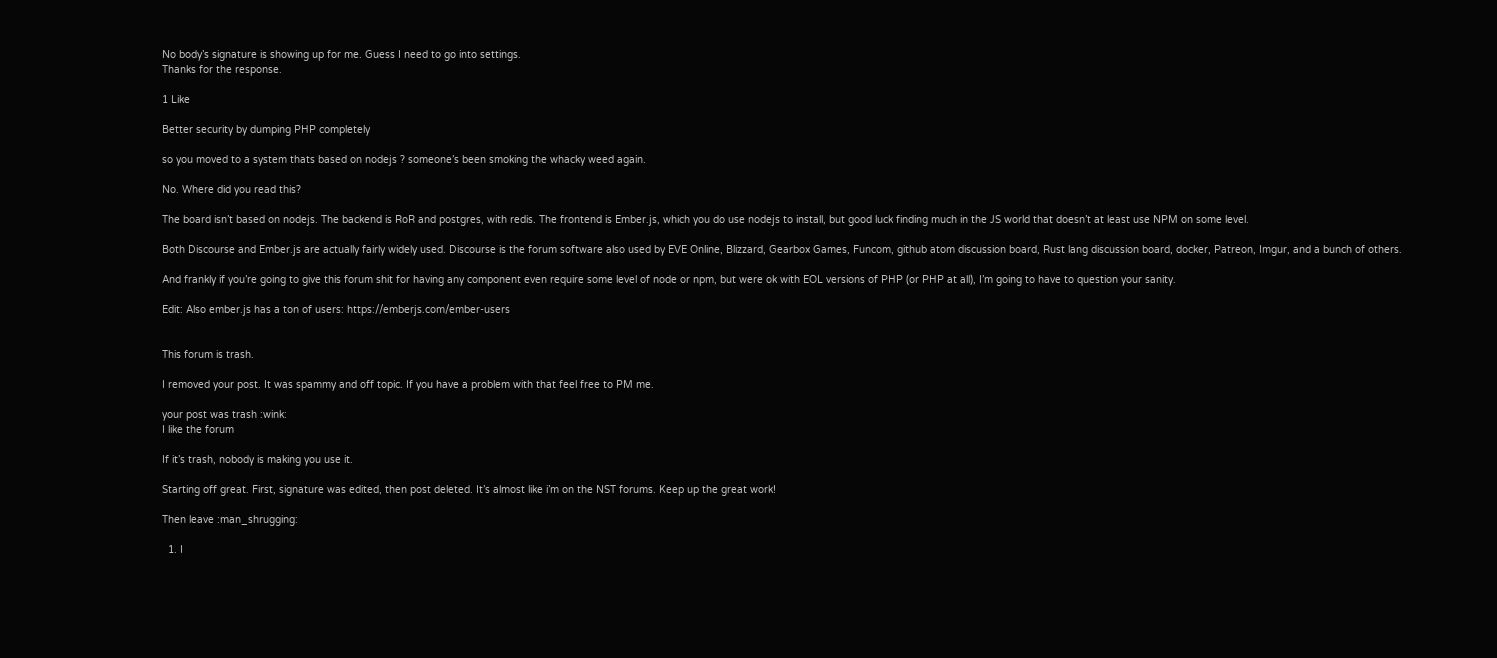No body’s signature is showing up for me. Guess I need to go into settings.
Thanks for the response.

1 Like

Better security by dumping PHP completely

so you moved to a system thats based on nodejs ? someone’s been smoking the whacky weed again.

No. Where did you read this?

The board isn’t based on nodejs. The backend is RoR and postgres, with redis. The frontend is Ember.js, which you do use nodejs to install, but good luck finding much in the JS world that doesn’t at least use NPM on some level.

Both Discourse and Ember.js are actually fairly widely used. Discourse is the forum software also used by EVE Online, Blizzard, Gearbox Games, Funcom, github atom discussion board, Rust lang discussion board, docker, Patreon, Imgur, and a bunch of others.

And frankly if you’re going to give this forum shit for having any component even require some level of node or npm, but were ok with EOL versions of PHP (or PHP at all), I’m going to have to question your sanity.

Edit: Also ember.js has a ton of users: https://emberjs.com/ember-users


This forum is trash.

I removed your post. It was spammy and off topic. If you have a problem with that feel free to PM me.

your post was trash :wink:
I like the forum

If it’s trash, nobody is making you use it.

Starting off great. First, signature was edited, then post deleted. It’s almost like i’m on the NST forums. Keep up the great work!

Then leave :man_shrugging:

  1. I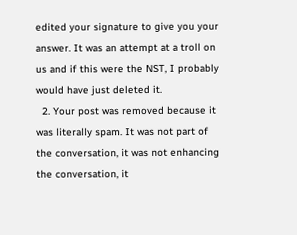edited your signature to give you your answer. It was an attempt at a troll on us and if this were the NST, I probably would have just deleted it.
  2. Your post was removed because it was literally spam. It was not part of the conversation, it was not enhancing the conversation, it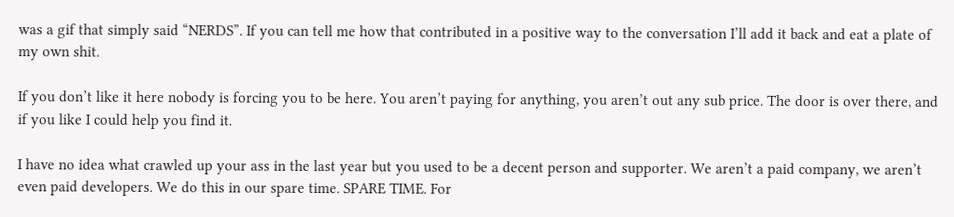was a gif that simply said “NERDS”. If you can tell me how that contributed in a positive way to the conversation I’ll add it back and eat a plate of my own shit.

If you don’t like it here nobody is forcing you to be here. You aren’t paying for anything, you aren’t out any sub price. The door is over there, and if you like I could help you find it.

I have no idea what crawled up your ass in the last year but you used to be a decent person and supporter. We aren’t a paid company, we aren’t even paid developers. We do this in our spare time. SPARE TIME. For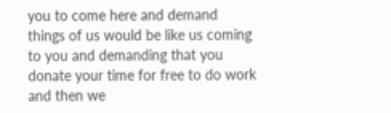you to come here and demand things of us would be like us coming to you and demanding that you donate your time for free to do work and then we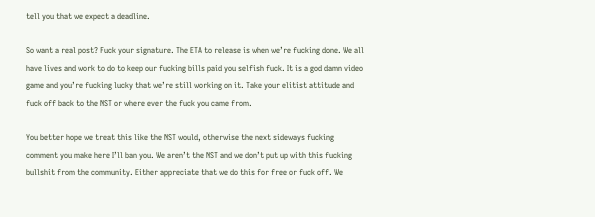tell you that we expect a deadline.

So want a real post? Fuck your signature. The ETA to release is when we’re fucking done. We all have lives and work to do to keep our fucking bills paid you selfish fuck. It is a god damn video game and you’re fucking lucky that we’re still working on it. Take your elitist attitude and fuck off back to the NST or where ever the fuck you came from.

You better hope we treat this like the NST would, otherwise the next sideways fucking comment you make here I’ll ban you. We aren’t the NST and we don’t put up with this fucking bullshit from the community. Either appreciate that we do this for free or fuck off. We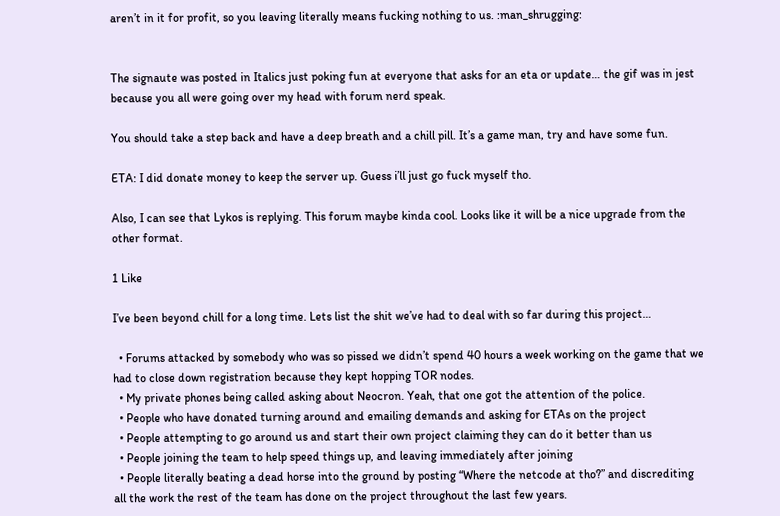aren’t in it for profit, so you leaving literally means fucking nothing to us. :man_shrugging:


The signaute was posted in Italics just poking fun at everyone that asks for an eta or update… the gif was in jest because you all were going over my head with forum nerd speak.

You should take a step back and have a deep breath and a chill pill. It’s a game man, try and have some fun.

ETA: I did donate money to keep the server up. Guess i’ll just go fuck myself tho.

Also, I can see that Lykos is replying. This forum maybe kinda cool. Looks like it will be a nice upgrade from the other format.

1 Like

I’ve been beyond chill for a long time. Lets list the shit we’ve had to deal with so far during this project…

  • Forums attacked by somebody who was so pissed we didn’t spend 40 hours a week working on the game that we had to close down registration because they kept hopping TOR nodes.
  • My private phones being called asking about Neocron. Yeah, that one got the attention of the police.
  • People who have donated turning around and emailing demands and asking for ETAs on the project
  • People attempting to go around us and start their own project claiming they can do it better than us
  • People joining the team to help speed things up, and leaving immediately after joining
  • People literally beating a dead horse into the ground by posting “Where the netcode at tho?” and discrediting all the work the rest of the team has done on the project throughout the last few years.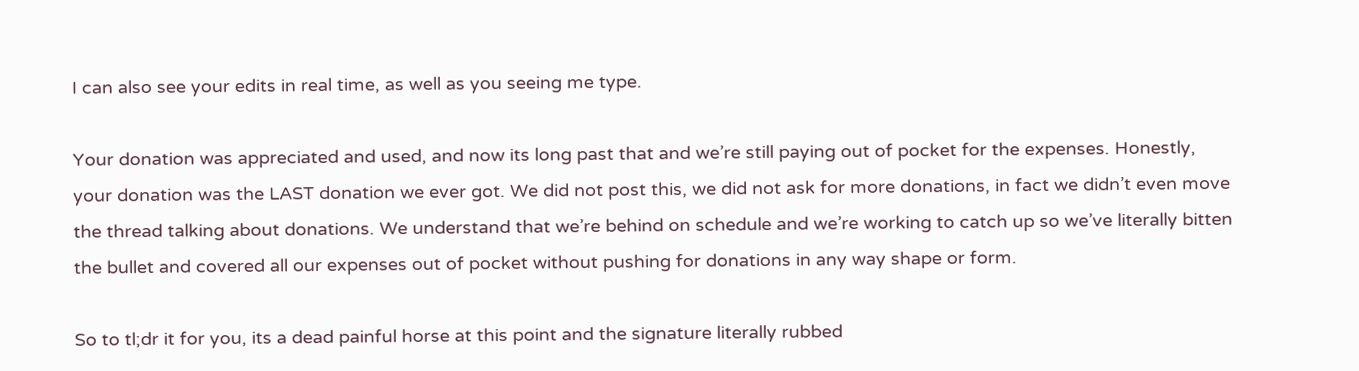I can also see your edits in real time, as well as you seeing me type.

Your donation was appreciated and used, and now its long past that and we’re still paying out of pocket for the expenses. Honestly, your donation was the LAST donation we ever got. We did not post this, we did not ask for more donations, in fact we didn’t even move the thread talking about donations. We understand that we’re behind on schedule and we’re working to catch up so we’ve literally bitten the bullet and covered all our expenses out of pocket without pushing for donations in any way shape or form.

So to tl;dr it for you, its a dead painful horse at this point and the signature literally rubbed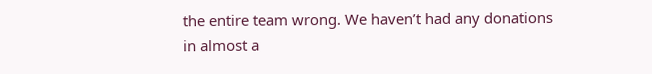the entire team wrong. We haven’t had any donations in almost a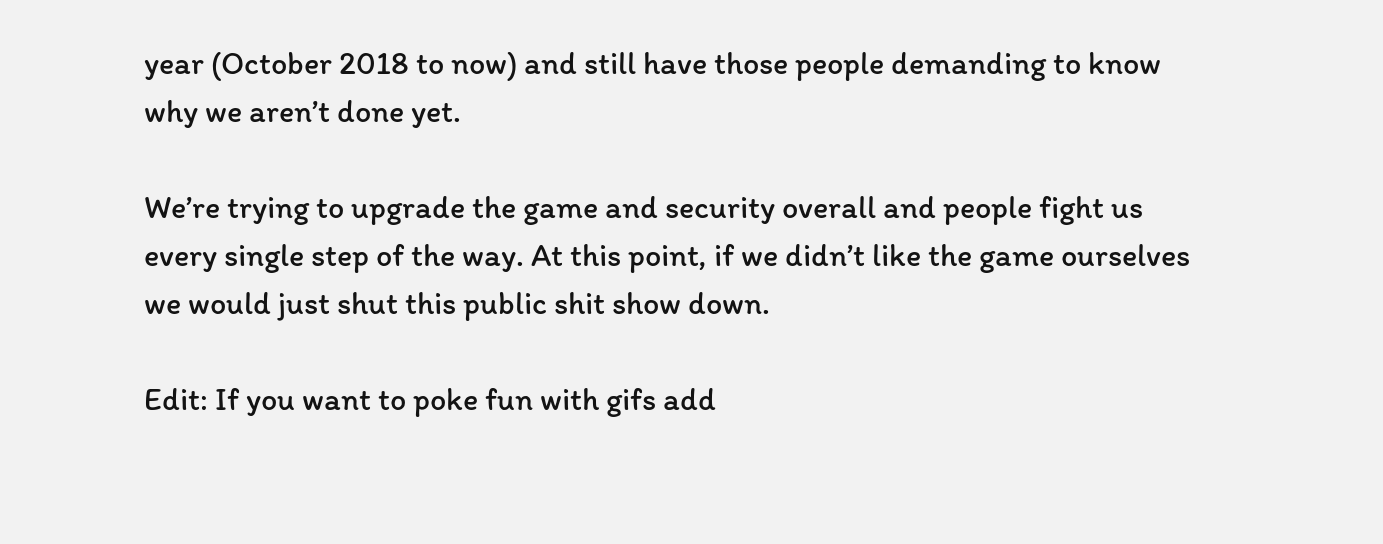year (October 2018 to now) and still have those people demanding to know why we aren’t done yet.

We’re trying to upgrade the game and security overall and people fight us every single step of the way. At this point, if we didn’t like the game ourselves we would just shut this public shit show down.

Edit: If you want to poke fun with gifs add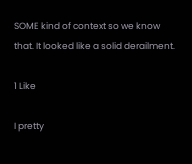SOME kind of context so we know that. It looked like a solid derailment.

1 Like

I pretty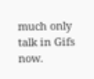much only talk in Gifs now.